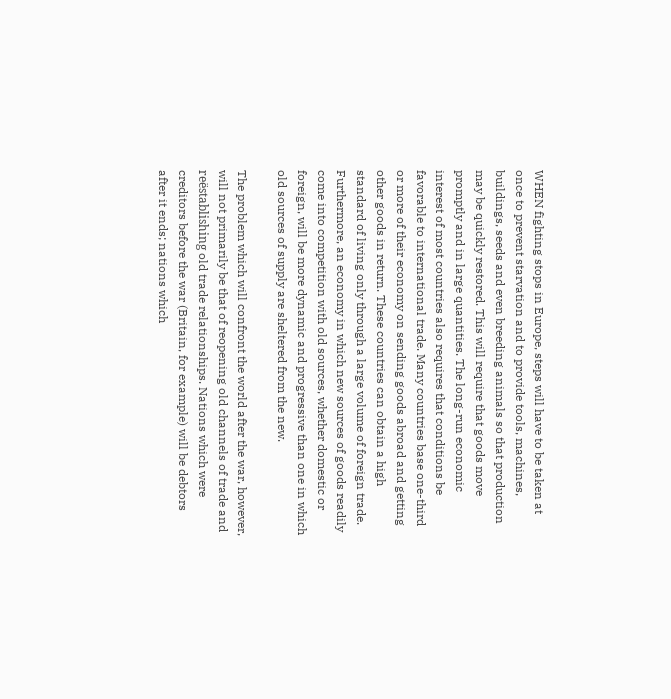WHEN fighting stops in Europe, steps will have to be taken at once to prevent starvation and to provide tools, machines, buildings, seeds and even breeding animals so that production may be quickly restored. This will require that goods move promptly and in large quantities. The long-run economic interest of most countries also requires that conditions be favorable to international trade. Many countries base one-third or more of their economy on sending goods abroad and getting other goods in return. These countries can obtain a high standard of living only through a large volume of foreign trade. Furthermore, an economy in which new sources of goods readily come into competition with old sources, whether domestic or foreign, will be more dynamic and progressive than one in which old sources of supply are sheltered from the new.

The problem which will confront the world after the war, however, will not primarily be that of reopening old channels of trade and reëstablishing old trade relationships. Nations which were creditors before the war (Britain, for example) will be debtors after it ends; nations which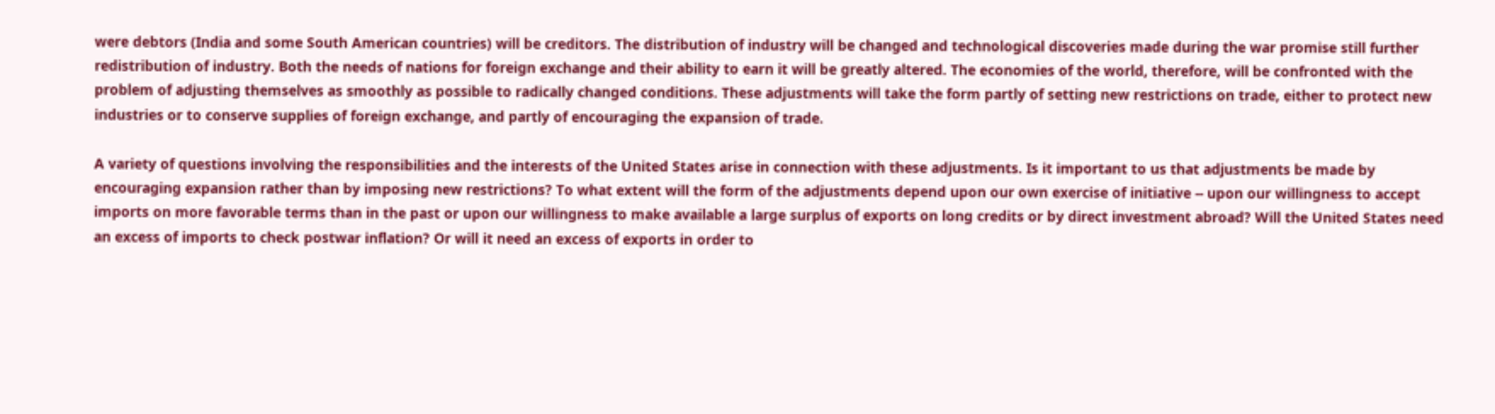were debtors (India and some South American countries) will be creditors. The distribution of industry will be changed and technological discoveries made during the war promise still further redistribution of industry. Both the needs of nations for foreign exchange and their ability to earn it will be greatly altered. The economies of the world, therefore, will be confronted with the problem of adjusting themselves as smoothly as possible to radically changed conditions. These adjustments will take the form partly of setting new restrictions on trade, either to protect new industries or to conserve supplies of foreign exchange, and partly of encouraging the expansion of trade.

A variety of questions involving the responsibilities and the interests of the United States arise in connection with these adjustments. Is it important to us that adjustments be made by encouraging expansion rather than by imposing new restrictions? To what extent will the form of the adjustments depend upon our own exercise of initiative -- upon our willingness to accept imports on more favorable terms than in the past or upon our willingness to make available a large surplus of exports on long credits or by direct investment abroad? Will the United States need an excess of imports to check postwar inflation? Or will it need an excess of exports in order to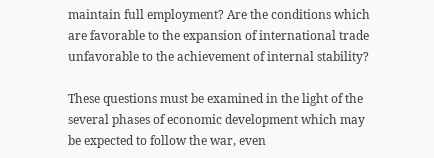maintain full employment? Are the conditions which are favorable to the expansion of international trade unfavorable to the achievement of internal stability?

These questions must be examined in the light of the several phases of economic development which may be expected to follow the war, even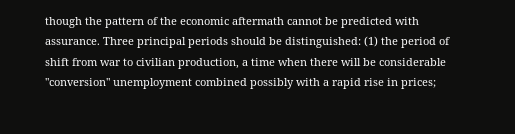though the pattern of the economic aftermath cannot be predicted with assurance. Three principal periods should be distinguished: (1) the period of shift from war to civilian production, a time when there will be considerable "conversion" unemployment combined possibly with a rapid rise in prices;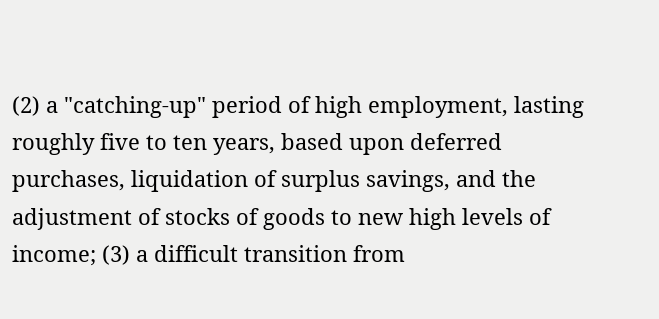(2) a "catching-up" period of high employment, lasting roughly five to ten years, based upon deferred purchases, liquidation of surplus savings, and the adjustment of stocks of goods to new high levels of income; (3) a difficult transition from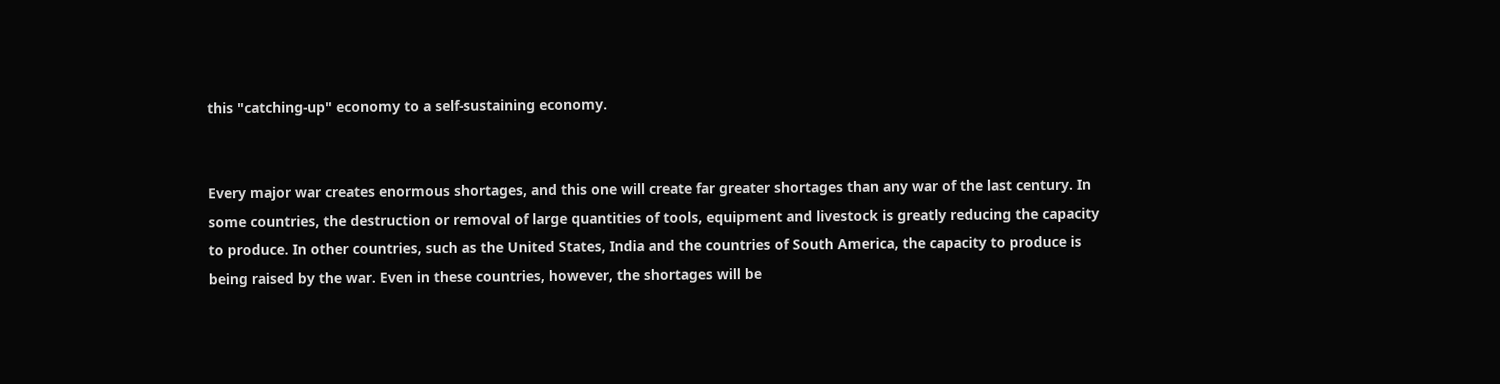this "catching-up" economy to a self-sustaining economy.


Every major war creates enormous shortages, and this one will create far greater shortages than any war of the last century. In some countries, the destruction or removal of large quantities of tools, equipment and livestock is greatly reducing the capacity to produce. In other countries, such as the United States, India and the countries of South America, the capacity to produce is being raised by the war. Even in these countries, however, the shortages will be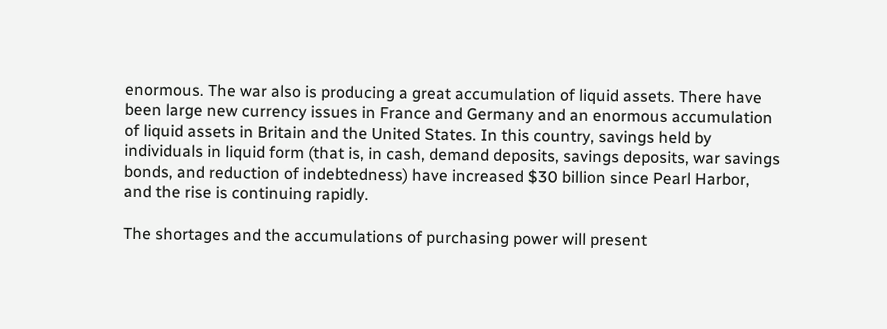enormous. The war also is producing a great accumulation of liquid assets. There have been large new currency issues in France and Germany and an enormous accumulation of liquid assets in Britain and the United States. In this country, savings held by individuals in liquid form (that is, in cash, demand deposits, savings deposits, war savings bonds, and reduction of indebtedness) have increased $30 billion since Pearl Harbor, and the rise is continuing rapidly.

The shortages and the accumulations of purchasing power will present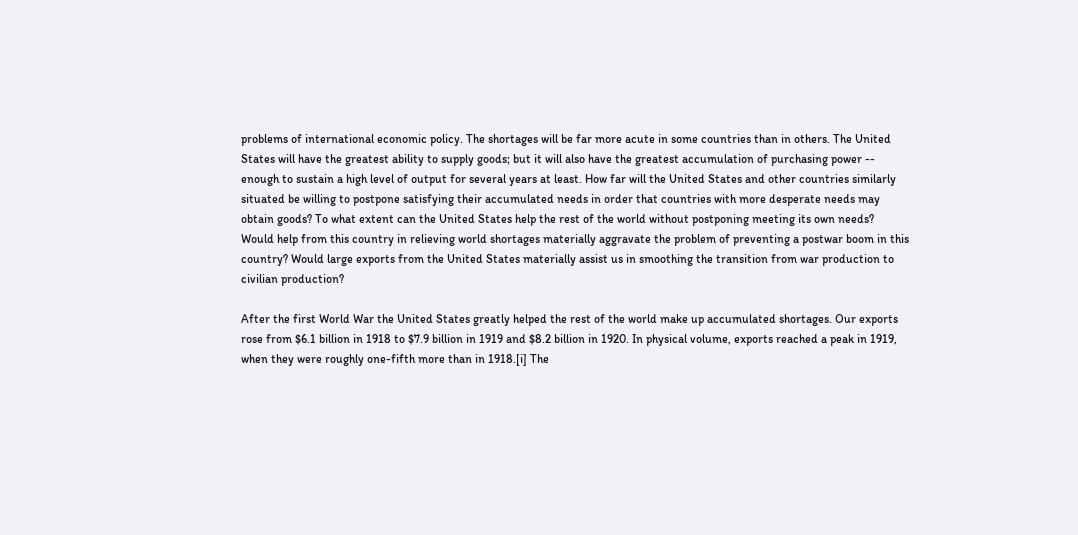problems of international economic policy. The shortages will be far more acute in some countries than in others. The United States will have the greatest ability to supply goods; but it will also have the greatest accumulation of purchasing power -- enough to sustain a high level of output for several years at least. How far will the United States and other countries similarly situated be willing to postpone satisfying their accumulated needs in order that countries with more desperate needs may obtain goods? To what extent can the United States help the rest of the world without postponing meeting its own needs? Would help from this country in relieving world shortages materially aggravate the problem of preventing a postwar boom in this country? Would large exports from the United States materially assist us in smoothing the transition from war production to civilian production?

After the first World War the United States greatly helped the rest of the world make up accumulated shortages. Our exports rose from $6.1 billion in 1918 to $7.9 billion in 1919 and $8.2 billion in 1920. In physical volume, exports reached a peak in 1919, when they were roughly one-fifth more than in 1918.[i] The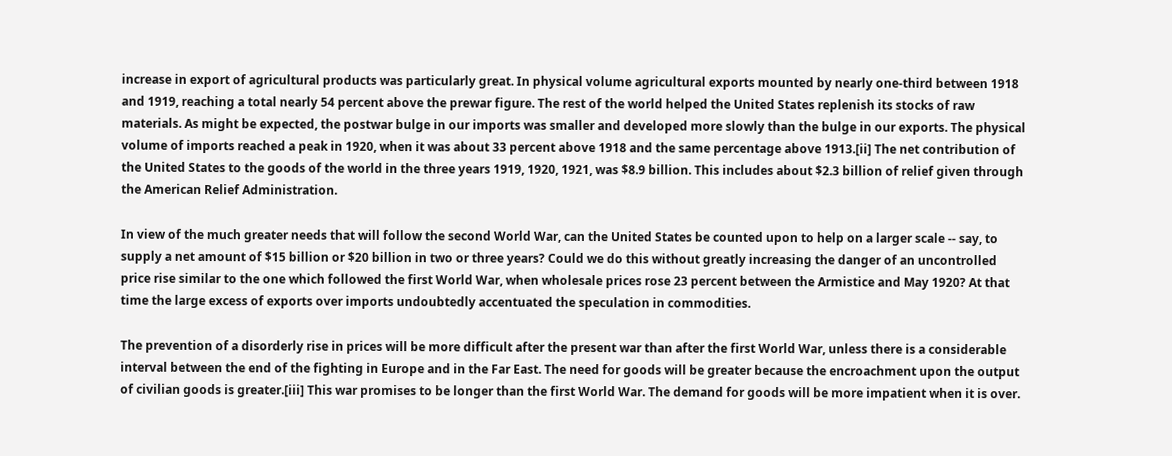increase in export of agricultural products was particularly great. In physical volume agricultural exports mounted by nearly one-third between 1918 and 1919, reaching a total nearly 54 percent above the prewar figure. The rest of the world helped the United States replenish its stocks of raw materials. As might be expected, the postwar bulge in our imports was smaller and developed more slowly than the bulge in our exports. The physical volume of imports reached a peak in 1920, when it was about 33 percent above 1918 and the same percentage above 1913.[ii] The net contribution of the United States to the goods of the world in the three years 1919, 1920, 1921, was $8.9 billion. This includes about $2.3 billion of relief given through the American Relief Administration.

In view of the much greater needs that will follow the second World War, can the United States be counted upon to help on a larger scale -- say, to supply a net amount of $15 billion or $20 billion in two or three years? Could we do this without greatly increasing the danger of an uncontrolled price rise similar to the one which followed the first World War, when wholesale prices rose 23 percent between the Armistice and May 1920? At that time the large excess of exports over imports undoubtedly accentuated the speculation in commodities.

The prevention of a disorderly rise in prices will be more difficult after the present war than after the first World War, unless there is a considerable interval between the end of the fighting in Europe and in the Far East. The need for goods will be greater because the encroachment upon the output of civilian goods is greater.[iii] This war promises to be longer than the first World War. The demand for goods will be more impatient when it is over.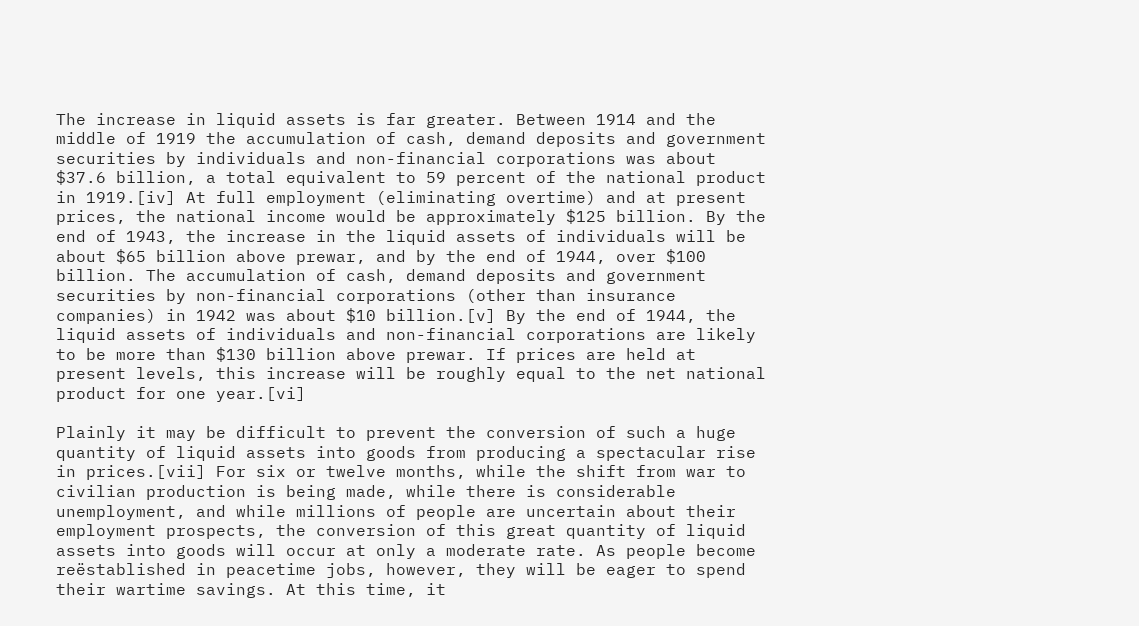The increase in liquid assets is far greater. Between 1914 and the middle of 1919 the accumulation of cash, demand deposits and government securities by individuals and non-financial corporations was about $37.6 billion, a total equivalent to 59 percent of the national product in 1919.[iv] At full employment (eliminating overtime) and at present prices, the national income would be approximately $125 billion. By the end of 1943, the increase in the liquid assets of individuals will be about $65 billion above prewar, and by the end of 1944, over $100 billion. The accumulation of cash, demand deposits and government securities by non-financial corporations (other than insurance companies) in 1942 was about $10 billion.[v] By the end of 1944, the liquid assets of individuals and non-financial corporations are likely to be more than $130 billion above prewar. If prices are held at present levels, this increase will be roughly equal to the net national product for one year.[vi]

Plainly it may be difficult to prevent the conversion of such a huge quantity of liquid assets into goods from producing a spectacular rise in prices.[vii] For six or twelve months, while the shift from war to civilian production is being made, while there is considerable unemployment, and while millions of people are uncertain about their employment prospects, the conversion of this great quantity of liquid assets into goods will occur at only a moderate rate. As people become reëstablished in peacetime jobs, however, they will be eager to spend their wartime savings. At this time, it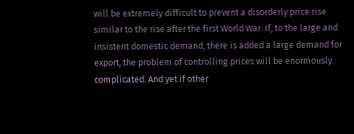will be extremely difficult to prevent a disorderly price rise similar to the rise after the first World War. If, to the large and insistent domestic demand, there is added a large demand for export, the problem of controlling prices will be enormously complicated. And yet if other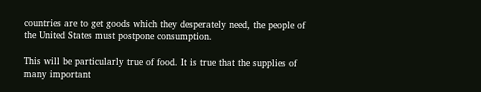countries are to get goods which they desperately need, the people of the United States must postpone consumption.

This will be particularly true of food. It is true that the supplies of many important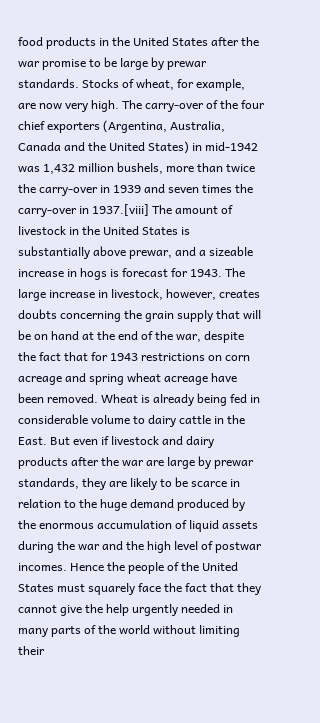food products in the United States after the war promise to be large by prewar standards. Stocks of wheat, for example, are now very high. The carry-over of the four chief exporters (Argentina, Australia, Canada and the United States) in mid-1942 was 1,432 million bushels, more than twice the carry-over in 1939 and seven times the carry-over in 1937.[viii] The amount of livestock in the United States is substantially above prewar, and a sizeable increase in hogs is forecast for 1943. The large increase in livestock, however, creates doubts concerning the grain supply that will be on hand at the end of the war, despite the fact that for 1943 restrictions on corn acreage and spring wheat acreage have been removed. Wheat is already being fed in considerable volume to dairy cattle in the East. But even if livestock and dairy products after the war are large by prewar standards, they are likely to be scarce in relation to the huge demand produced by the enormous accumulation of liquid assets during the war and the high level of postwar incomes. Hence the people of the United States must squarely face the fact that they cannot give the help urgently needed in many parts of the world without limiting their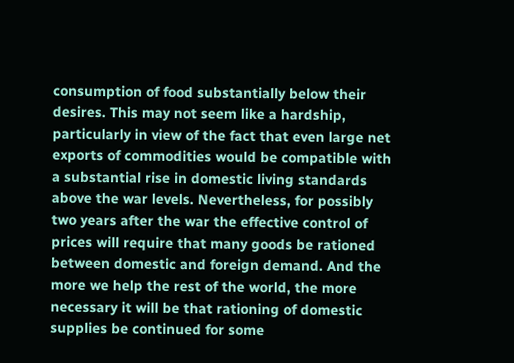consumption of food substantially below their desires. This may not seem like a hardship, particularly in view of the fact that even large net exports of commodities would be compatible with a substantial rise in domestic living standards above the war levels. Nevertheless, for possibly two years after the war the effective control of prices will require that many goods be rationed between domestic and foreign demand. And the more we help the rest of the world, the more necessary it will be that rationing of domestic supplies be continued for some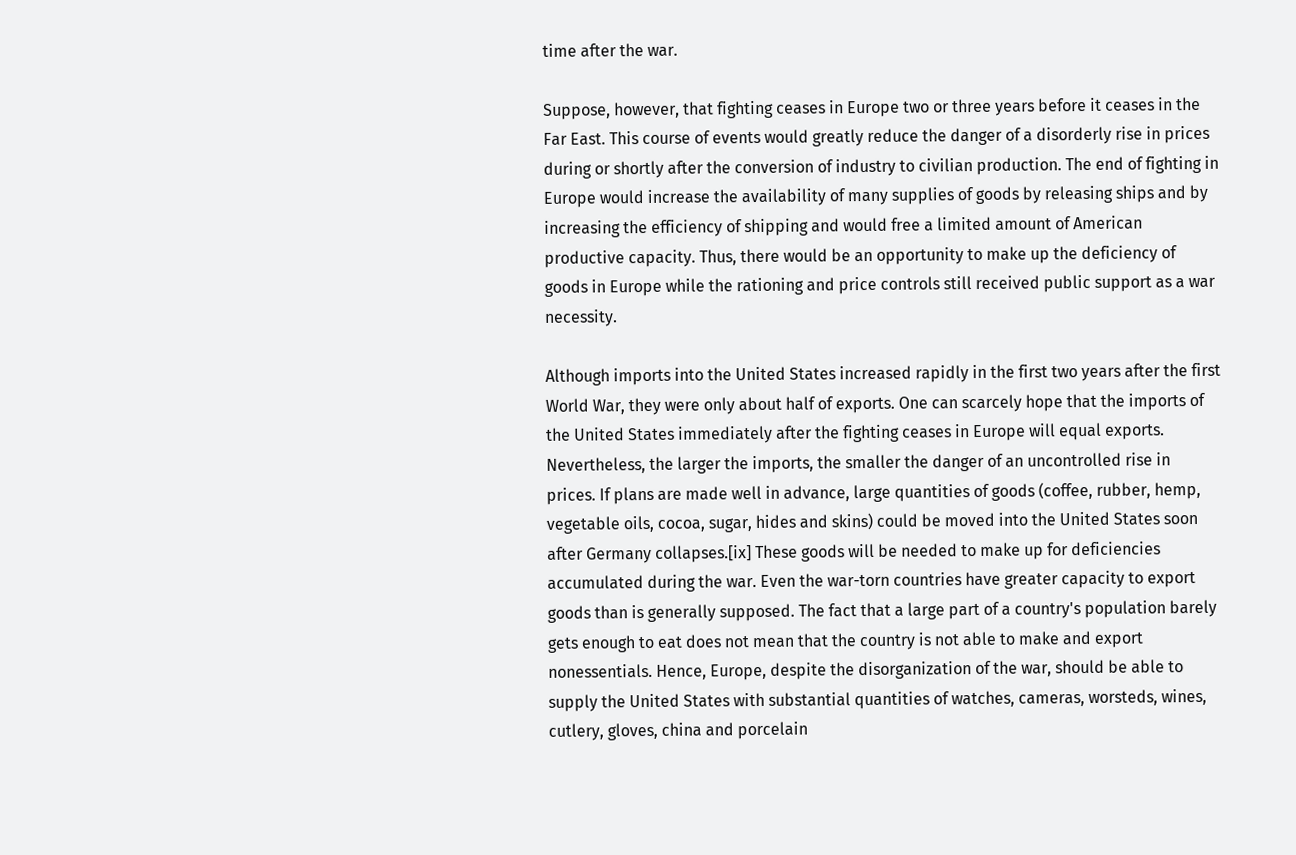time after the war.

Suppose, however, that fighting ceases in Europe two or three years before it ceases in the Far East. This course of events would greatly reduce the danger of a disorderly rise in prices during or shortly after the conversion of industry to civilian production. The end of fighting in Europe would increase the availability of many supplies of goods by releasing ships and by increasing the efficiency of shipping and would free a limited amount of American productive capacity. Thus, there would be an opportunity to make up the deficiency of goods in Europe while the rationing and price controls still received public support as a war necessity.

Although imports into the United States increased rapidly in the first two years after the first World War, they were only about half of exports. One can scarcely hope that the imports of the United States immediately after the fighting ceases in Europe will equal exports. Nevertheless, the larger the imports, the smaller the danger of an uncontrolled rise in prices. If plans are made well in advance, large quantities of goods (coffee, rubber, hemp, vegetable oils, cocoa, sugar, hides and skins) could be moved into the United States soon after Germany collapses.[ix] These goods will be needed to make up for deficiencies accumulated during the war. Even the war-torn countries have greater capacity to export goods than is generally supposed. The fact that a large part of a country's population barely gets enough to eat does not mean that the country is not able to make and export nonessentials. Hence, Europe, despite the disorganization of the war, should be able to supply the United States with substantial quantities of watches, cameras, worsteds, wines, cutlery, gloves, china and porcelain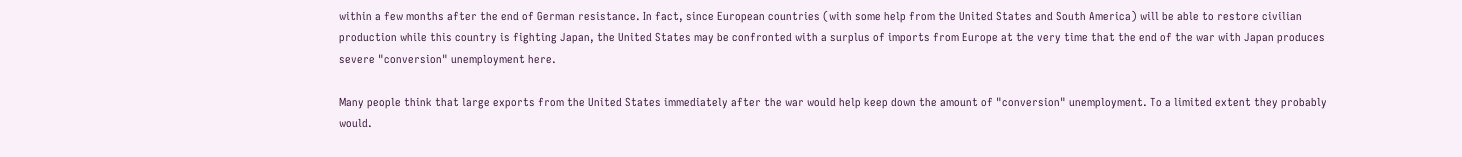within a few months after the end of German resistance. In fact, since European countries (with some help from the United States and South America) will be able to restore civilian production while this country is fighting Japan, the United States may be confronted with a surplus of imports from Europe at the very time that the end of the war with Japan produces severe "conversion" unemployment here.

Many people think that large exports from the United States immediately after the war would help keep down the amount of "conversion" unemployment. To a limited extent they probably would.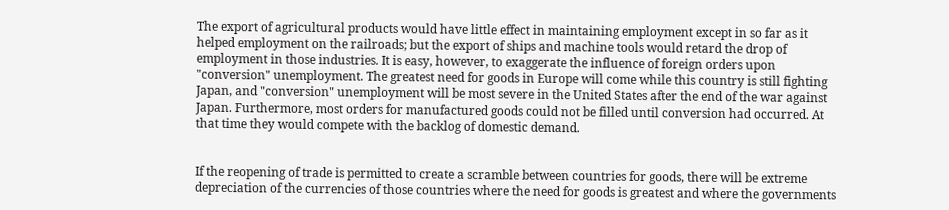The export of agricultural products would have little effect in maintaining employment except in so far as it helped employment on the railroads; but the export of ships and machine tools would retard the drop of employment in those industries. It is easy, however, to exaggerate the influence of foreign orders upon "conversion" unemployment. The greatest need for goods in Europe will come while this country is still fighting Japan, and "conversion" unemployment will be most severe in the United States after the end of the war against Japan. Furthermore, most orders for manufactured goods could not be filled until conversion had occurred. At that time they would compete with the backlog of domestic demand.


If the reopening of trade is permitted to create a scramble between countries for goods, there will be extreme depreciation of the currencies of those countries where the need for goods is greatest and where the governments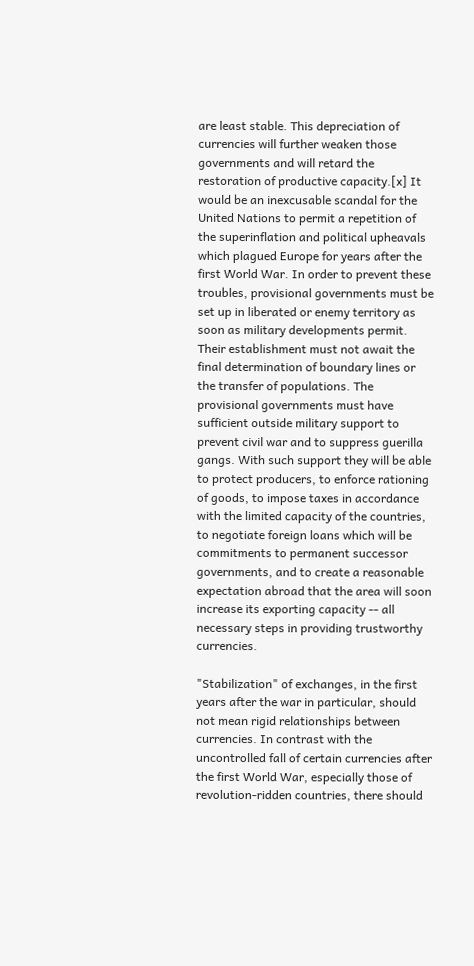are least stable. This depreciation of currencies will further weaken those governments and will retard the restoration of productive capacity.[x] It would be an inexcusable scandal for the United Nations to permit a repetition of the superinflation and political upheavals which plagued Europe for years after the first World War. In order to prevent these troubles, provisional governments must be set up in liberated or enemy territory as soon as military developments permit. Their establishment must not await the final determination of boundary lines or the transfer of populations. The provisional governments must have sufficient outside military support to prevent civil war and to suppress guerilla gangs. With such support they will be able to protect producers, to enforce rationing of goods, to impose taxes in accordance with the limited capacity of the countries, to negotiate foreign loans which will be commitments to permanent successor governments, and to create a reasonable expectation abroad that the area will soon increase its exporting capacity -- all necessary steps in providing trustworthy currencies.

"Stabilization" of exchanges, in the first years after the war in particular, should not mean rigid relationships between currencies. In contrast with the uncontrolled fall of certain currencies after the first World War, especially those of revolution-ridden countries, there should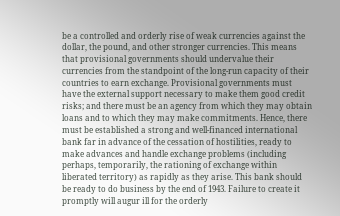be a controlled and orderly rise of weak currencies against the dollar, the pound, and other stronger currencies. This means that provisional governments should undervalue their currencies from the standpoint of the long-run capacity of their countries to earn exchange. Provisional governments must have the external support necessary to make them good credit risks; and there must be an agency from which they may obtain loans and to which they may make commitments. Hence, there must be established a strong and well-financed international bank far in advance of the cessation of hostilities, ready to make advances and handle exchange problems (including perhaps, temporarily, the rationing of exchange within liberated territory) as rapidly as they arise. This bank should be ready to do business by the end of 1943. Failure to create it promptly will augur ill for the orderly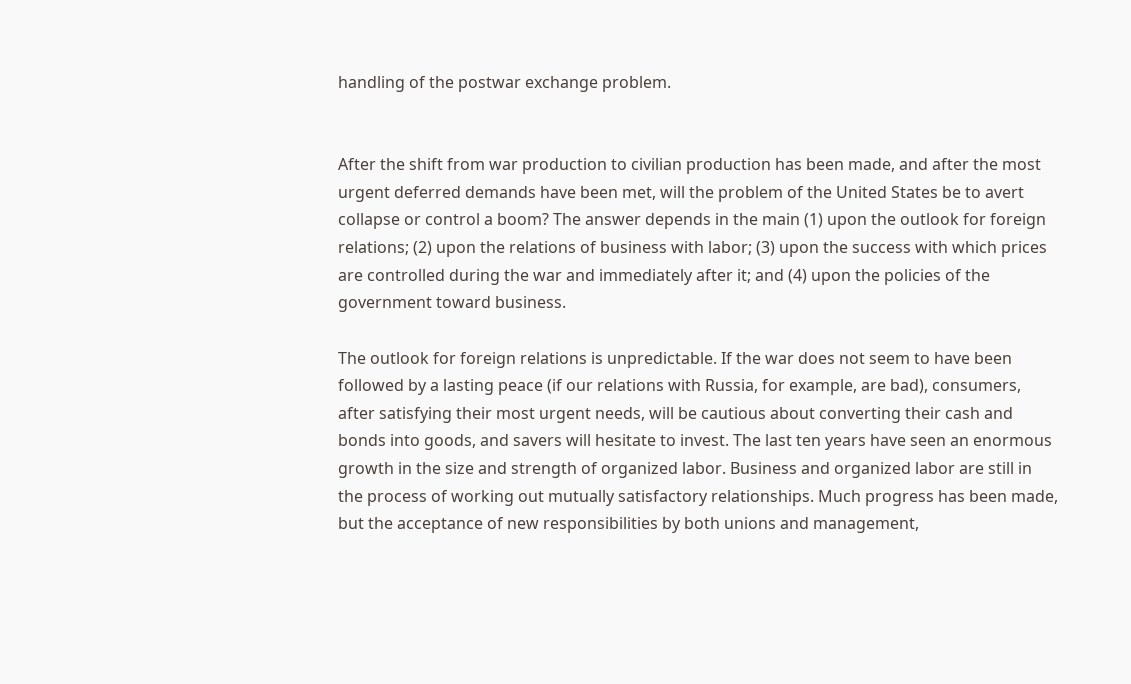handling of the postwar exchange problem.


After the shift from war production to civilian production has been made, and after the most urgent deferred demands have been met, will the problem of the United States be to avert collapse or control a boom? The answer depends in the main (1) upon the outlook for foreign relations; (2) upon the relations of business with labor; (3) upon the success with which prices are controlled during the war and immediately after it; and (4) upon the policies of the government toward business.

The outlook for foreign relations is unpredictable. If the war does not seem to have been followed by a lasting peace (if our relations with Russia, for example, are bad), consumers, after satisfying their most urgent needs, will be cautious about converting their cash and bonds into goods, and savers will hesitate to invest. The last ten years have seen an enormous growth in the size and strength of organized labor. Business and organized labor are still in the process of working out mutually satisfactory relationships. Much progress has been made, but the acceptance of new responsibilities by both unions and management,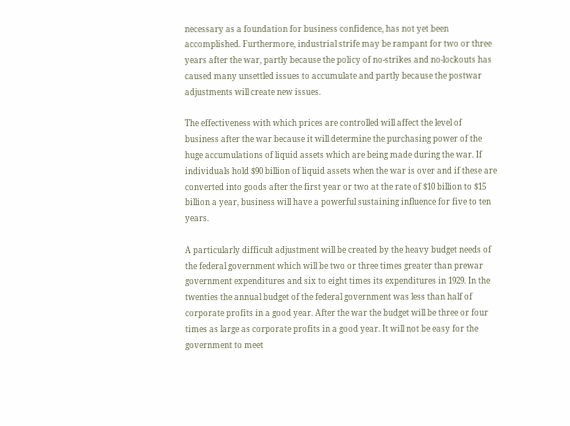necessary as a foundation for business confidence, has not yet been accomplished. Furthermore, industrial strife may be rampant for two or three years after the war, partly because the policy of no-strikes and no-lockouts has caused many unsettled issues to accumulate and partly because the postwar adjustments will create new issues.

The effectiveness with which prices are controlled will affect the level of business after the war because it will determine the purchasing power of the huge accumulations of liquid assets which are being made during the war. If individuals hold $90 billion of liquid assets when the war is over and if these are converted into goods after the first year or two at the rate of $10 billion to $15 billion a year, business will have a powerful sustaining influence for five to ten years.

A particularly difficult adjustment will be created by the heavy budget needs of the federal government which will be two or three times greater than prewar government expenditures and six to eight times its expenditures in 1929. In the twenties the annual budget of the federal government was less than half of corporate profits in a good year. After the war the budget will be three or four times as large as corporate profits in a good year. It will not be easy for the government to meet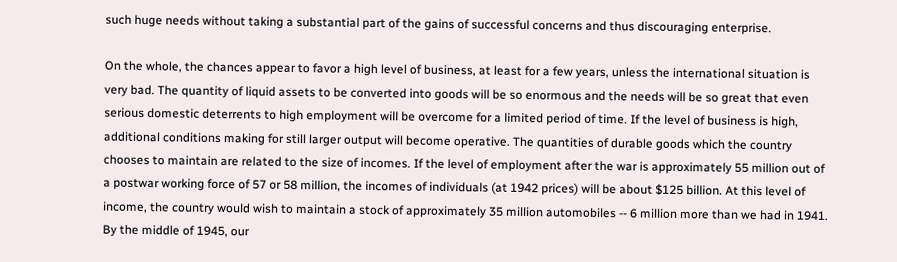such huge needs without taking a substantial part of the gains of successful concerns and thus discouraging enterprise.

On the whole, the chances appear to favor a high level of business, at least for a few years, unless the international situation is very bad. The quantity of liquid assets to be converted into goods will be so enormous and the needs will be so great that even serious domestic deterrents to high employment will be overcome for a limited period of time. If the level of business is high, additional conditions making for still larger output will become operative. The quantities of durable goods which the country chooses to maintain are related to the size of incomes. If the level of employment after the war is approximately 55 million out of a postwar working force of 57 or 58 million, the incomes of individuals (at 1942 prices) will be about $125 billion. At this level of income, the country would wish to maintain a stock of approximately 35 million automobiles -- 6 million more than we had in 1941. By the middle of 1945, our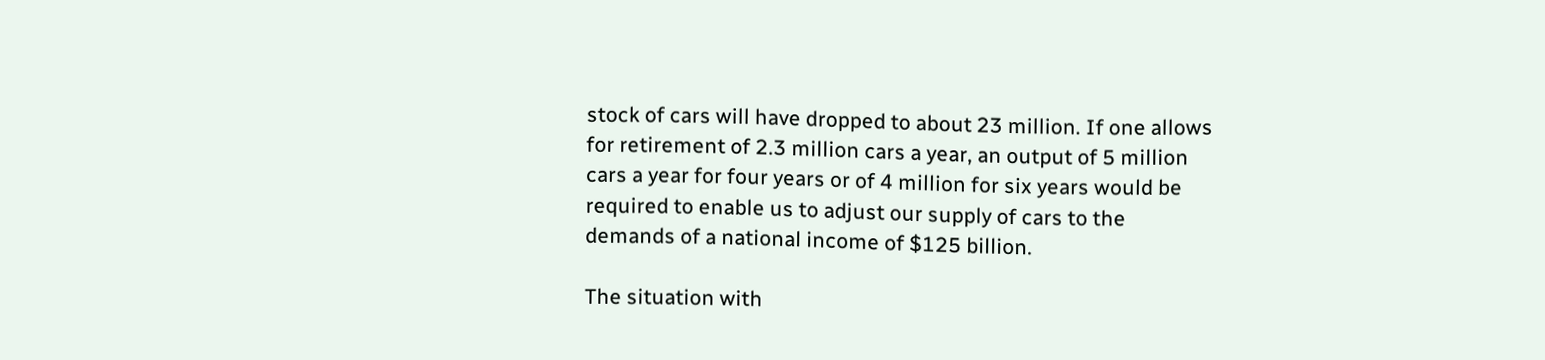stock of cars will have dropped to about 23 million. If one allows for retirement of 2.3 million cars a year, an output of 5 million cars a year for four years or of 4 million for six years would be required to enable us to adjust our supply of cars to the demands of a national income of $125 billion.

The situation with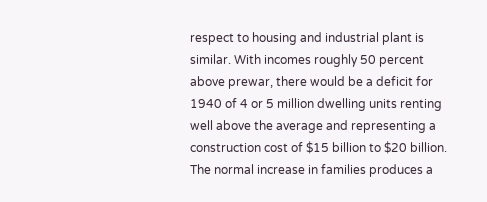respect to housing and industrial plant is similar. With incomes roughly 50 percent above prewar, there would be a deficit for 1940 of 4 or 5 million dwelling units renting well above the average and representing a construction cost of $15 billion to $20 billion. The normal increase in families produces a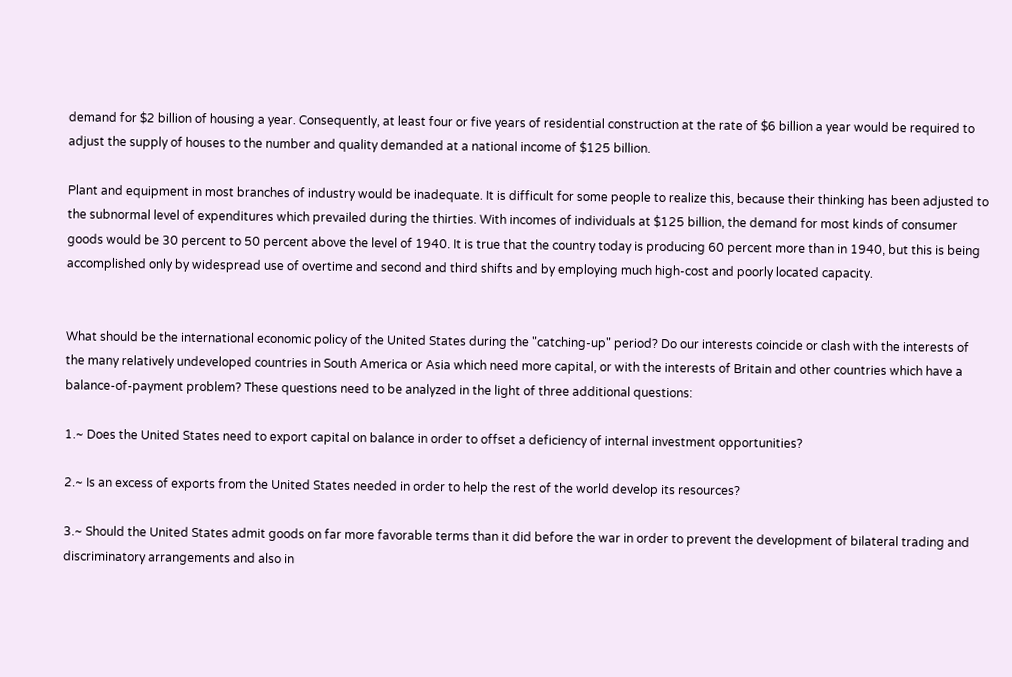demand for $2 billion of housing a year. Consequently, at least four or five years of residential construction at the rate of $6 billion a year would be required to adjust the supply of houses to the number and quality demanded at a national income of $125 billion.

Plant and equipment in most branches of industry would be inadequate. It is difficult for some people to realize this, because their thinking has been adjusted to the subnormal level of expenditures which prevailed during the thirties. With incomes of individuals at $125 billion, the demand for most kinds of consumer goods would be 30 percent to 50 percent above the level of 1940. It is true that the country today is producing 60 percent more than in 1940, but this is being accomplished only by widespread use of overtime and second and third shifts and by employing much high-cost and poorly located capacity.


What should be the international economic policy of the United States during the "catching-up" period? Do our interests coincide or clash with the interests of the many relatively undeveloped countries in South America or Asia which need more capital, or with the interests of Britain and other countries which have a balance-of-payment problem? These questions need to be analyzed in the light of three additional questions:

1.~ Does the United States need to export capital on balance in order to offset a deficiency of internal investment opportunities?

2.~ Is an excess of exports from the United States needed in order to help the rest of the world develop its resources?

3.~ Should the United States admit goods on far more favorable terms than it did before the war in order to prevent the development of bilateral trading and discriminatory arrangements and also in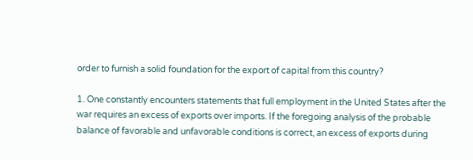order to furnish a solid foundation for the export of capital from this country?

1. One constantly encounters statements that full employment in the United States after the war requires an excess of exports over imports. If the foregoing analysis of the probable balance of favorable and unfavorable conditions is correct, an excess of exports during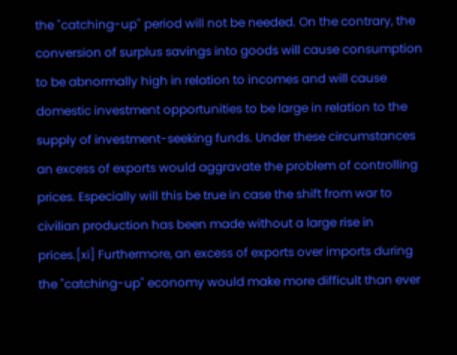the "catching-up" period will not be needed. On the contrary, the conversion of surplus savings into goods will cause consumption to be abnormally high in relation to incomes and will cause domestic investment opportunities to be large in relation to the supply of investment-seeking funds. Under these circumstances an excess of exports would aggravate the problem of controlling prices. Especially will this be true in case the shift from war to civilian production has been made without a large rise in prices.[xi] Furthermore, an excess of exports over imports during the "catching-up" economy would make more difficult than ever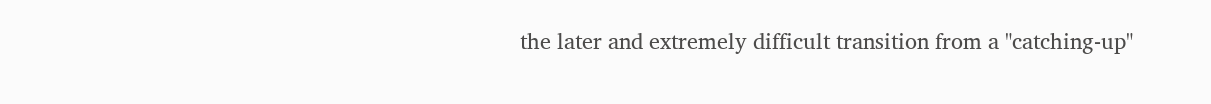the later and extremely difficult transition from a "catching-up"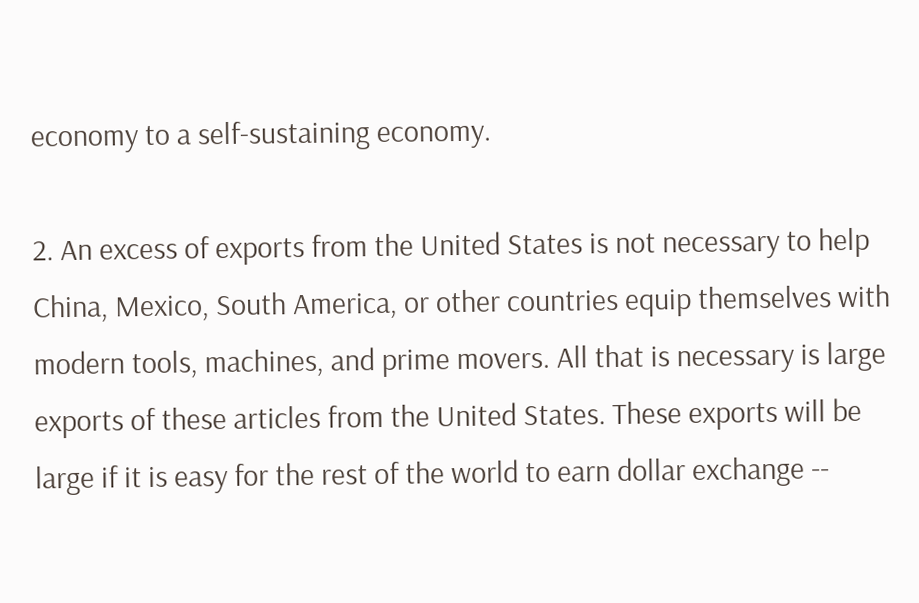economy to a self-sustaining economy.

2. An excess of exports from the United States is not necessary to help China, Mexico, South America, or other countries equip themselves with modern tools, machines, and prime movers. All that is necessary is large exports of these articles from the United States. These exports will be large if it is easy for the rest of the world to earn dollar exchange --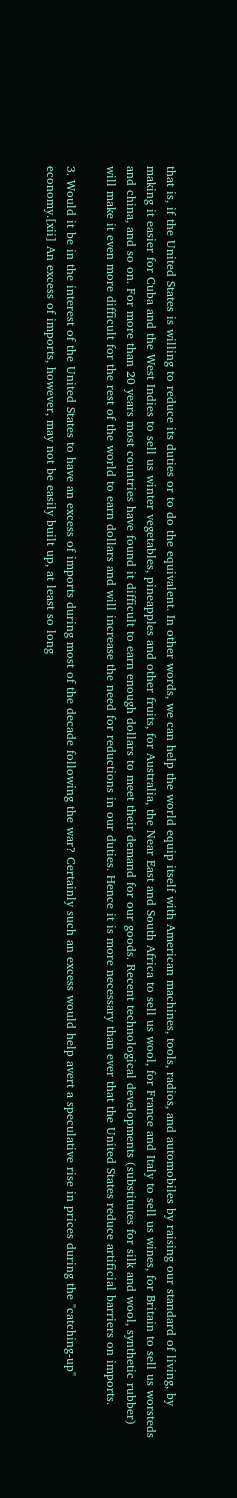that is, if the United States is willing to reduce its duties or to do the equivalent. In other words, we can help the world equip itself with American machines, tools, radios, and automobiles by raising our standard of living, by making it easier for Cuba and the West Indies to sell us winter vegetables, pineapples and other fruits, for Australia, the Near East and South Africa to sell us wool, for France and Italy to sell us wines, for Britain to sell us worsteds and china, and so on. For more than 20 years most countries have found it difficult to earn enough dollars to meet their demand for our goods. Recent technological developments (substitutes for silk and wool, synthetic rubber) will make it even more difficult for the rest of the world to earn dollars and will increase the need for reductions in our duties. Hence it is more necessary than ever that the United States reduce artificial barriers on imports.

3. Would it be in the interest of the United States to have an excess of imports during most of the decade following the war? Certainly such an excess would help avert a speculative rise in prices during the "catching-up" economy.[xii] An excess of imports, however, may not be easily built up, at least so long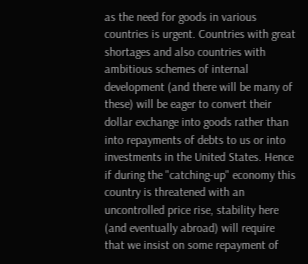as the need for goods in various countries is urgent. Countries with great shortages and also countries with ambitious schemes of internal development (and there will be many of these) will be eager to convert their dollar exchange into goods rather than into repayments of debts to us or into investments in the United States. Hence if during the "catching-up" economy this country is threatened with an uncontrolled price rise, stability here (and eventually abroad) will require that we insist on some repayment of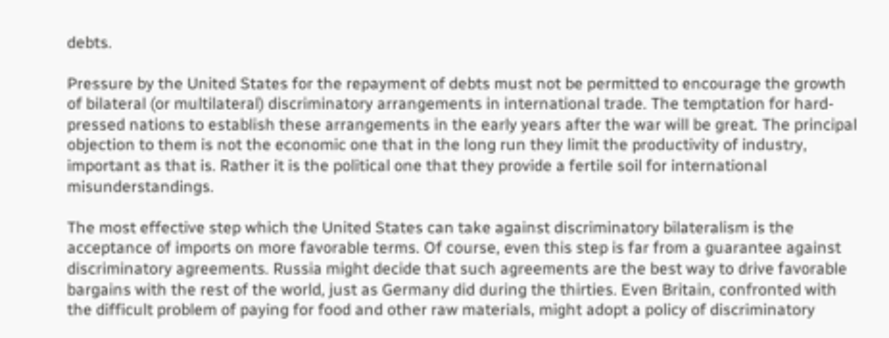debts.

Pressure by the United States for the repayment of debts must not be permitted to encourage the growth of bilateral (or multilateral) discriminatory arrangements in international trade. The temptation for hard-pressed nations to establish these arrangements in the early years after the war will be great. The principal objection to them is not the economic one that in the long run they limit the productivity of industry, important as that is. Rather it is the political one that they provide a fertile soil for international misunderstandings.

The most effective step which the United States can take against discriminatory bilateralism is the acceptance of imports on more favorable terms. Of course, even this step is far from a guarantee against discriminatory agreements. Russia might decide that such agreements are the best way to drive favorable bargains with the rest of the world, just as Germany did during the thirties. Even Britain, confronted with the difficult problem of paying for food and other raw materials, might adopt a policy of discriminatory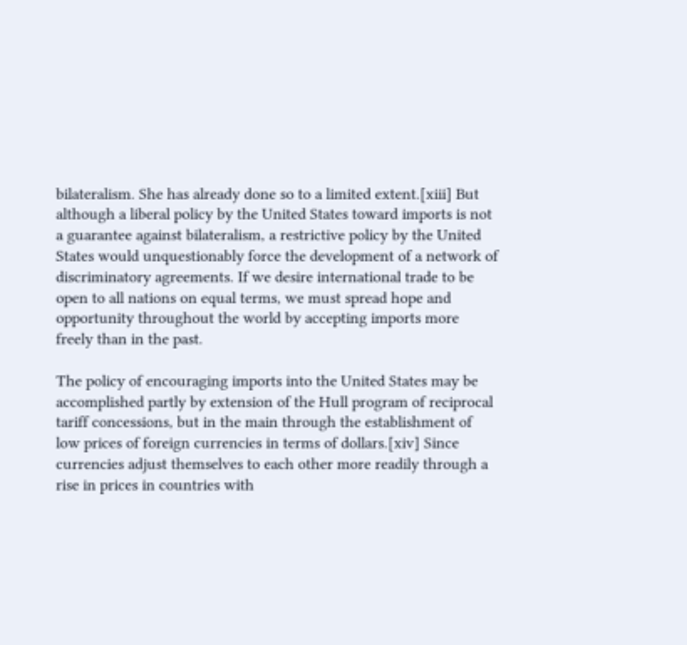bilateralism. She has already done so to a limited extent.[xiii] But although a liberal policy by the United States toward imports is not a guarantee against bilateralism, a restrictive policy by the United States would unquestionably force the development of a network of discriminatory agreements. If we desire international trade to be open to all nations on equal terms, we must spread hope and opportunity throughout the world by accepting imports more freely than in the past.

The policy of encouraging imports into the United States may be accomplished partly by extension of the Hull program of reciprocal tariff concessions, but in the main through the establishment of low prices of foreign currencies in terms of dollars.[xiv] Since currencies adjust themselves to each other more readily through a rise in prices in countries with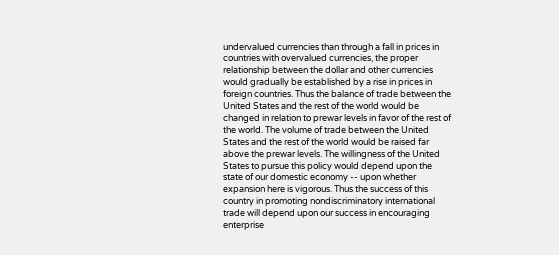undervalued currencies than through a fall in prices in countries with overvalued currencies, the proper relationship between the dollar and other currencies would gradually be established by a rise in prices in foreign countries. Thus the balance of trade between the United States and the rest of the world would be changed in relation to prewar levels in favor of the rest of the world. The volume of trade between the United States and the rest of the world would be raised far above the prewar levels. The willingness of the United States to pursue this policy would depend upon the state of our domestic economy -- upon whether expansion here is vigorous. Thus the success of this country in promoting nondiscriminatory international trade will depend upon our success in encouraging enterprise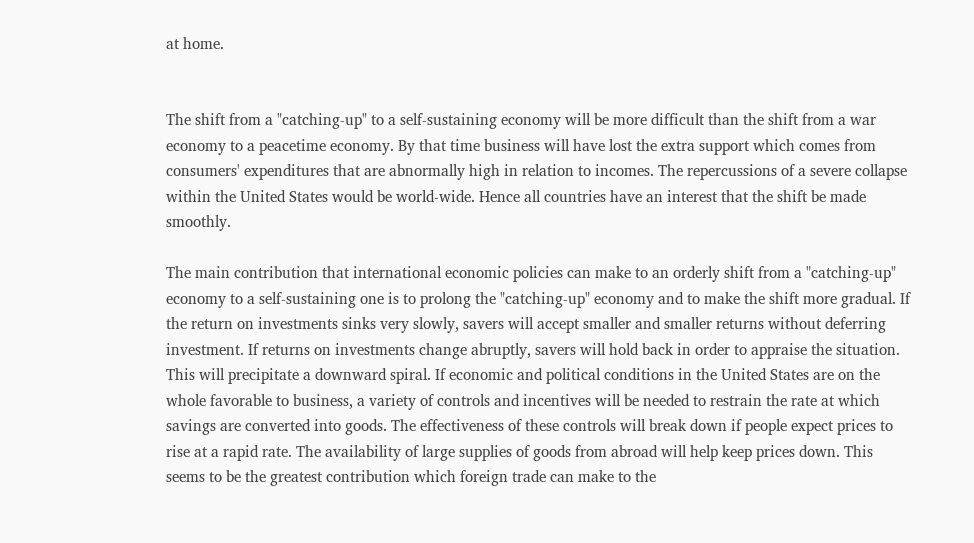at home.


The shift from a "catching-up" to a self-sustaining economy will be more difficult than the shift from a war economy to a peacetime economy. By that time business will have lost the extra support which comes from consumers' expenditures that are abnormally high in relation to incomes. The repercussions of a severe collapse within the United States would be world-wide. Hence all countries have an interest that the shift be made smoothly.

The main contribution that international economic policies can make to an orderly shift from a "catching-up" economy to a self-sustaining one is to prolong the "catching-up" economy and to make the shift more gradual. If the return on investments sinks very slowly, savers will accept smaller and smaller returns without deferring investment. If returns on investments change abruptly, savers will hold back in order to appraise the situation. This will precipitate a downward spiral. If economic and political conditions in the United States are on the whole favorable to business, a variety of controls and incentives will be needed to restrain the rate at which savings are converted into goods. The effectiveness of these controls will break down if people expect prices to rise at a rapid rate. The availability of large supplies of goods from abroad will help keep prices down. This seems to be the greatest contribution which foreign trade can make to the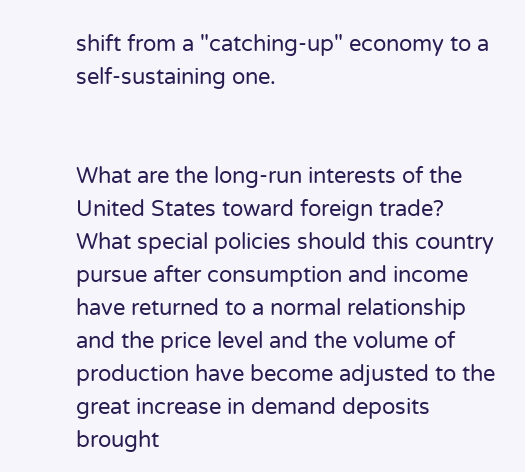shift from a "catching-up" economy to a self-sustaining one.


What are the long-run interests of the United States toward foreign trade? What special policies should this country pursue after consumption and income have returned to a normal relationship and the price level and the volume of production have become adjusted to the great increase in demand deposits brought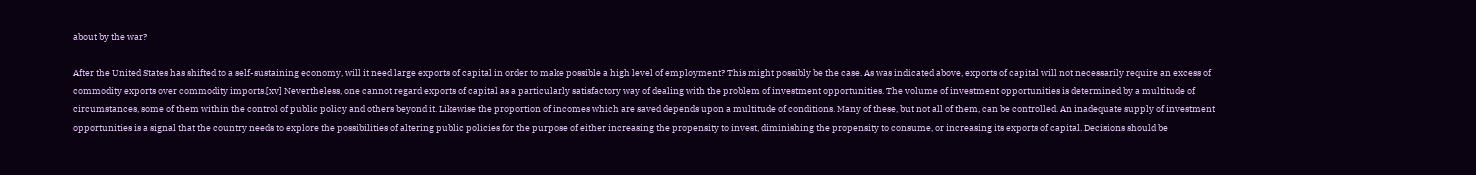about by the war?

After the United States has shifted to a self-sustaining economy, will it need large exports of capital in order to make possible a high level of employment? This might possibly be the case. As was indicated above, exports of capital will not necessarily require an excess of commodity exports over commodity imports.[xv] Nevertheless, one cannot regard exports of capital as a particularly satisfactory way of dealing with the problem of investment opportunities. The volume of investment opportunities is determined by a multitude of circumstances, some of them within the control of public policy and others beyond it. Likewise the proportion of incomes which are saved depends upon a multitude of conditions. Many of these, but not all of them, can be controlled. An inadequate supply of investment opportunities is a signal that the country needs to explore the possibilities of altering public policies for the purpose of either increasing the propensity to invest, diminishing the propensity to consume, or increasing its exports of capital. Decisions should be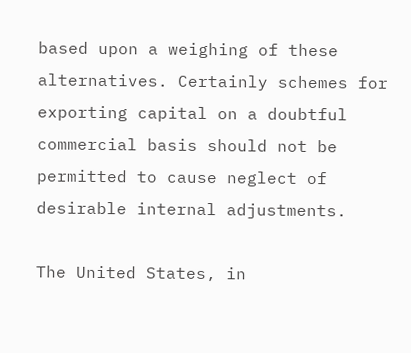based upon a weighing of these alternatives. Certainly schemes for exporting capital on a doubtful commercial basis should not be permitted to cause neglect of desirable internal adjustments.

The United States, in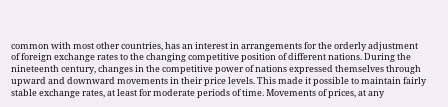common with most other countries, has an interest in arrangements for the orderly adjustment of foreign exchange rates to the changing competitive position of different nations. During the nineteenth century, changes in the competitive power of nations expressed themselves through upward and downward movements in their price levels. This made it possible to maintain fairly stable exchange rates, at least for moderate periods of time. Movements of prices, at any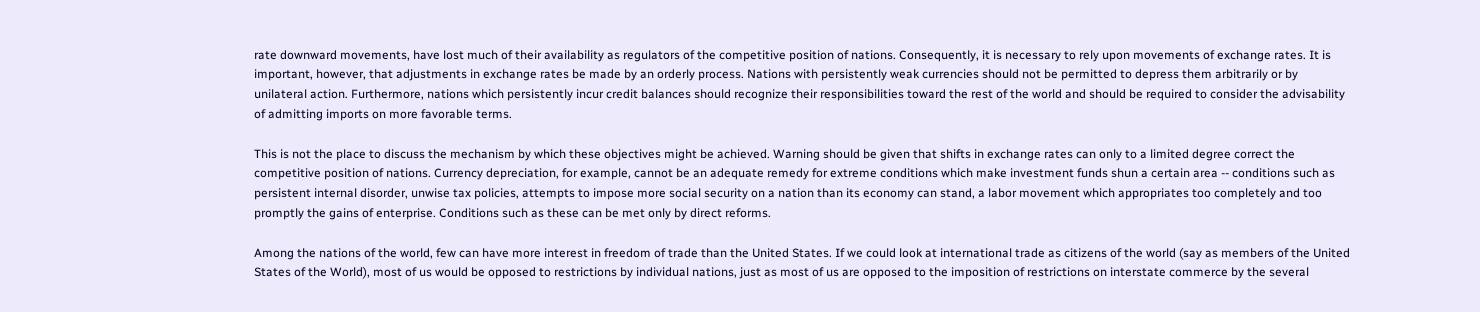rate downward movements, have lost much of their availability as regulators of the competitive position of nations. Consequently, it is necessary to rely upon movements of exchange rates. It is important, however, that adjustments in exchange rates be made by an orderly process. Nations with persistently weak currencies should not be permitted to depress them arbitrarily or by unilateral action. Furthermore, nations which persistently incur credit balances should recognize their responsibilities toward the rest of the world and should be required to consider the advisability of admitting imports on more favorable terms.

This is not the place to discuss the mechanism by which these objectives might be achieved. Warning should be given that shifts in exchange rates can only to a limited degree correct the competitive position of nations. Currency depreciation, for example, cannot be an adequate remedy for extreme conditions which make investment funds shun a certain area -- conditions such as persistent internal disorder, unwise tax policies, attempts to impose more social security on a nation than its economy can stand, a labor movement which appropriates too completely and too promptly the gains of enterprise. Conditions such as these can be met only by direct reforms.

Among the nations of the world, few can have more interest in freedom of trade than the United States. If we could look at international trade as citizens of the world (say as members of the United States of the World), most of us would be opposed to restrictions by individual nations, just as most of us are opposed to the imposition of restrictions on interstate commerce by the several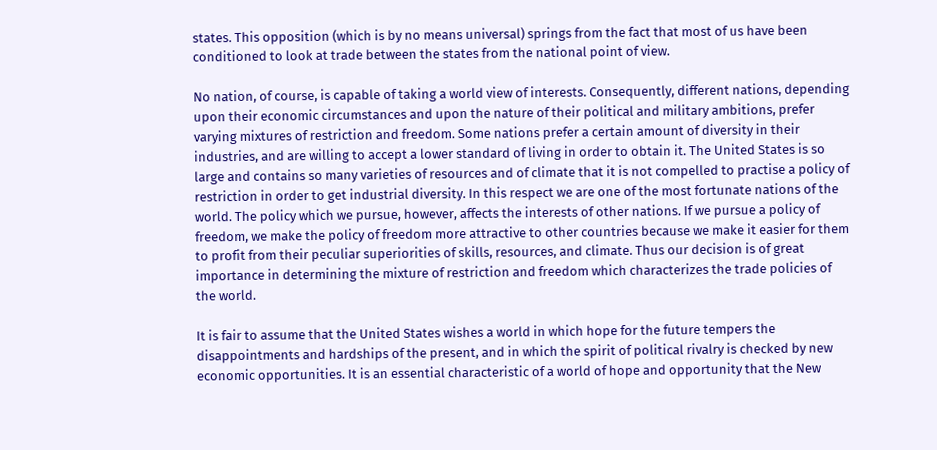states. This opposition (which is by no means universal) springs from the fact that most of us have been conditioned to look at trade between the states from the national point of view.

No nation, of course, is capable of taking a world view of interests. Consequently, different nations, depending upon their economic circumstances and upon the nature of their political and military ambitions, prefer varying mixtures of restriction and freedom. Some nations prefer a certain amount of diversity in their industries, and are willing to accept a lower standard of living in order to obtain it. The United States is so large and contains so many varieties of resources and of climate that it is not compelled to practise a policy of restriction in order to get industrial diversity. In this respect we are one of the most fortunate nations of the world. The policy which we pursue, however, affects the interests of other nations. If we pursue a policy of freedom, we make the policy of freedom more attractive to other countries because we make it easier for them to profit from their peculiar superiorities of skills, resources, and climate. Thus our decision is of great importance in determining the mixture of restriction and freedom which characterizes the trade policies of the world.

It is fair to assume that the United States wishes a world in which hope for the future tempers the disappointments and hardships of the present, and in which the spirit of political rivalry is checked by new economic opportunities. It is an essential characteristic of a world of hope and opportunity that the New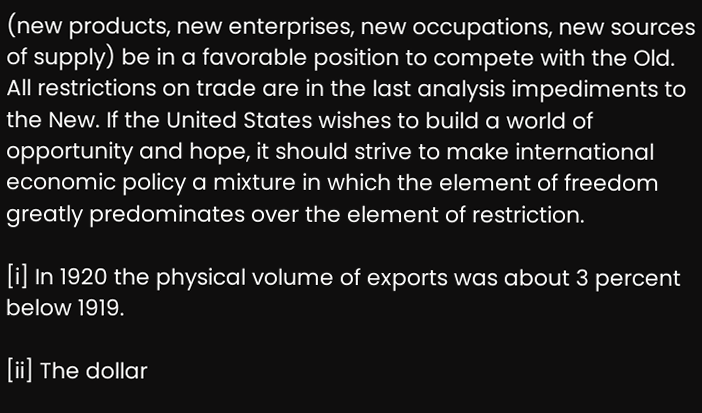(new products, new enterprises, new occupations, new sources of supply) be in a favorable position to compete with the Old. All restrictions on trade are in the last analysis impediments to the New. If the United States wishes to build a world of opportunity and hope, it should strive to make international economic policy a mixture in which the element of freedom greatly predominates over the element of restriction.

[i] In 1920 the physical volume of exports was about 3 percent below 1919.

[ii] The dollar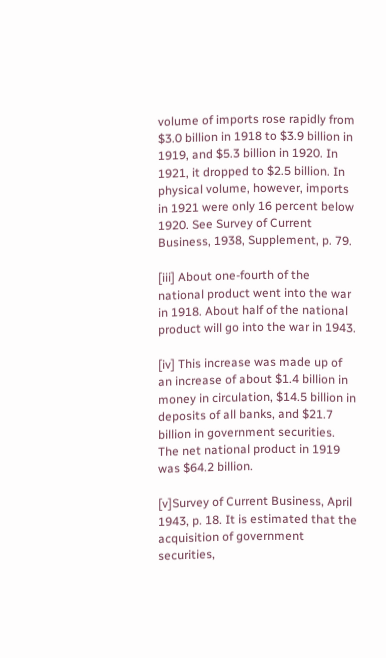volume of imports rose rapidly from $3.0 billion in 1918 to $3.9 billion in 1919, and $5.3 billion in 1920. In 1921, it dropped to $2.5 billion. In physical volume, however, imports in 1921 were only 16 percent below 1920. See Survey of Current Business, 1938, Supplement, p. 79.

[iii] About one-fourth of the national product went into the war in 1918. About half of the national product will go into the war in 1943.

[iv] This increase was made up of an increase of about $1.4 billion in money in circulation, $14.5 billion in deposits of all banks, and $21.7 billion in government securities. The net national product in 1919 was $64.2 billion.

[v]Survey of Current Business, April 1943, p. 18. It is estimated that the acquisition of government securities,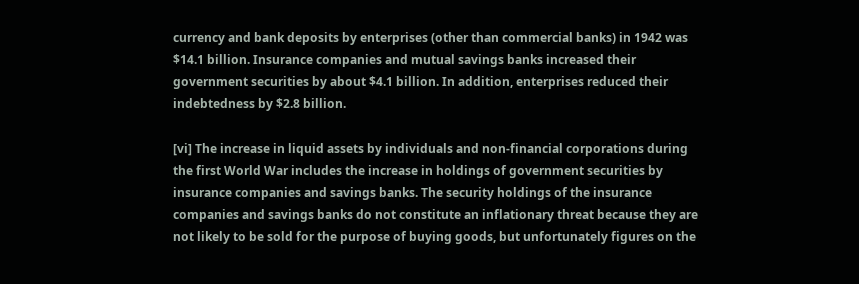currency and bank deposits by enterprises (other than commercial banks) in 1942 was $14.1 billion. Insurance companies and mutual savings banks increased their government securities by about $4.1 billion. In addition, enterprises reduced their indebtedness by $2.8 billion.

[vi] The increase in liquid assets by individuals and non-financial corporations during the first World War includes the increase in holdings of government securities by insurance companies and savings banks. The security holdings of the insurance companies and savings banks do not constitute an inflationary threat because they are not likely to be sold for the purpose of buying goods, but unfortunately figures on the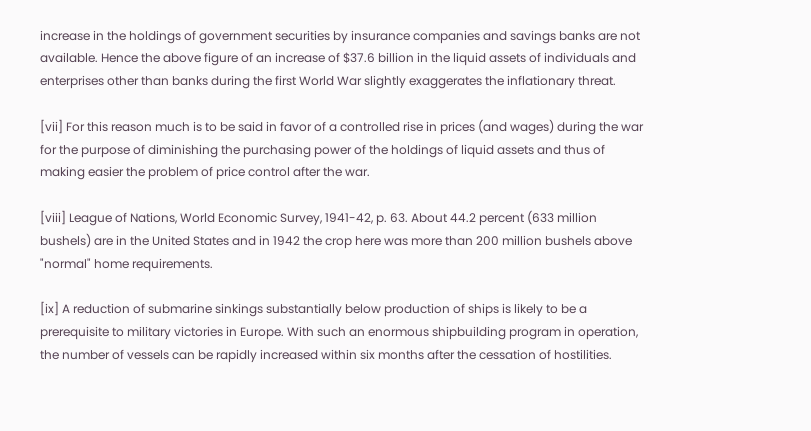increase in the holdings of government securities by insurance companies and savings banks are not available. Hence the above figure of an increase of $37.6 billion in the liquid assets of individuals and enterprises other than banks during the first World War slightly exaggerates the inflationary threat.

[vii] For this reason much is to be said in favor of a controlled rise in prices (and wages) during the war for the purpose of diminishing the purchasing power of the holdings of liquid assets and thus of making easier the problem of price control after the war.

[viii] League of Nations, World Economic Survey, 1941-42, p. 63. About 44.2 percent (633 million bushels) are in the United States and in 1942 the crop here was more than 200 million bushels above "normal" home requirements.

[ix] A reduction of submarine sinkings substantially below production of ships is likely to be a prerequisite to military victories in Europe. With such an enormous shipbuilding program in operation, the number of vessels can be rapidly increased within six months after the cessation of hostilities.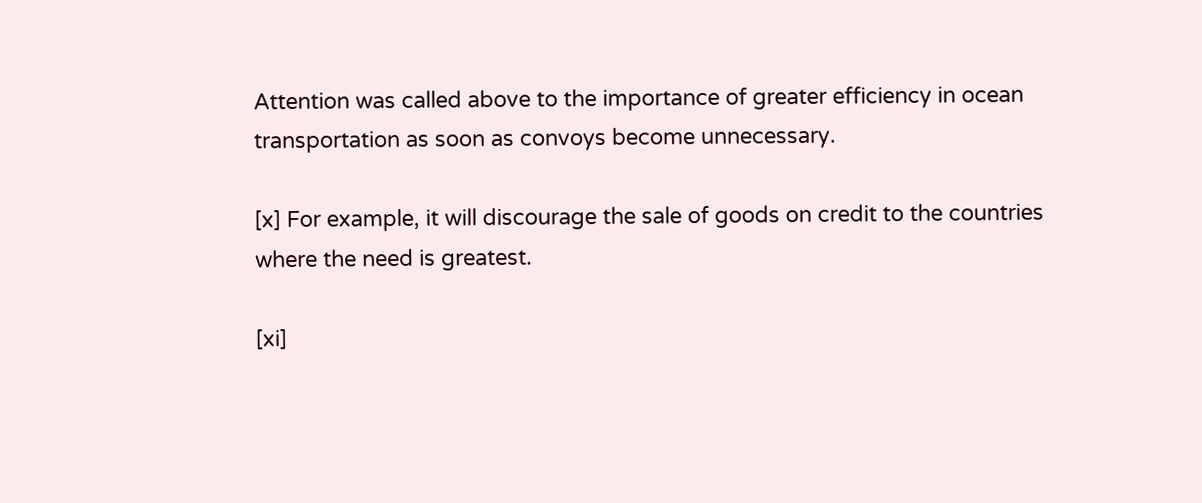Attention was called above to the importance of greater efficiency in ocean transportation as soon as convoys become unnecessary.

[x] For example, it will discourage the sale of goods on credit to the countries where the need is greatest.

[xi]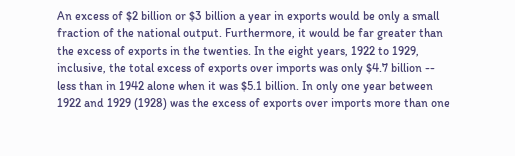An excess of $2 billion or $3 billion a year in exports would be only a small fraction of the national output. Furthermore, it would be far greater than the excess of exports in the twenties. In the eight years, 1922 to 1929, inclusive, the total excess of exports over imports was only $4.7 billion -- less than in 1942 alone when it was $5.1 billion. In only one year between 1922 and 1929 (1928) was the excess of exports over imports more than one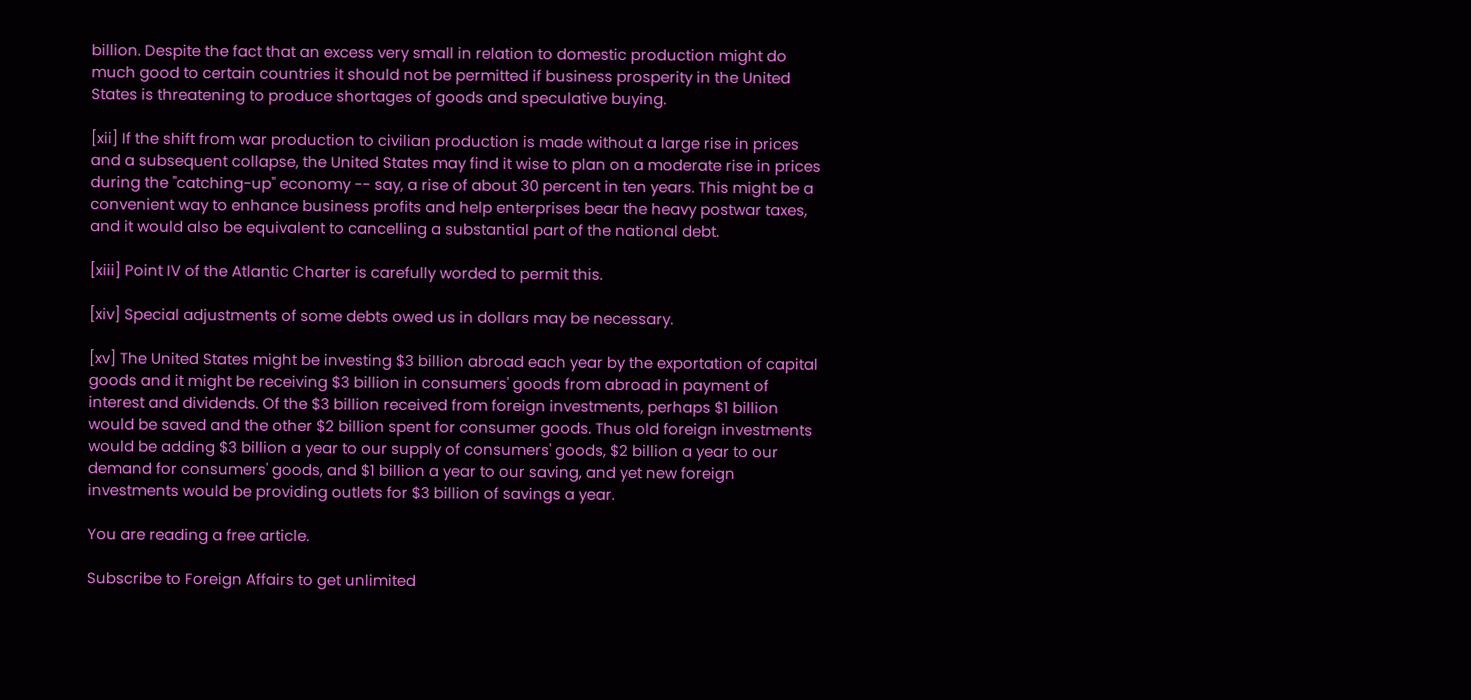billion. Despite the fact that an excess very small in relation to domestic production might do much good to certain countries it should not be permitted if business prosperity in the United States is threatening to produce shortages of goods and speculative buying.

[xii] If the shift from war production to civilian production is made without a large rise in prices and a subsequent collapse, the United States may find it wise to plan on a moderate rise in prices during the "catching-up" economy -- say, a rise of about 30 percent in ten years. This might be a convenient way to enhance business profits and help enterprises bear the heavy postwar taxes, and it would also be equivalent to cancelling a substantial part of the national debt.

[xiii] Point IV of the Atlantic Charter is carefully worded to permit this.

[xiv] Special adjustments of some debts owed us in dollars may be necessary.

[xv] The United States might be investing $3 billion abroad each year by the exportation of capital goods and it might be receiving $3 billion in consumers' goods from abroad in payment of interest and dividends. Of the $3 billion received from foreign investments, perhaps $1 billion would be saved and the other $2 billion spent for consumer goods. Thus old foreign investments would be adding $3 billion a year to our supply of consumers' goods, $2 billion a year to our demand for consumers' goods, and $1 billion a year to our saving, and yet new foreign investments would be providing outlets for $3 billion of savings a year.

You are reading a free article.

Subscribe to Foreign Affairs to get unlimited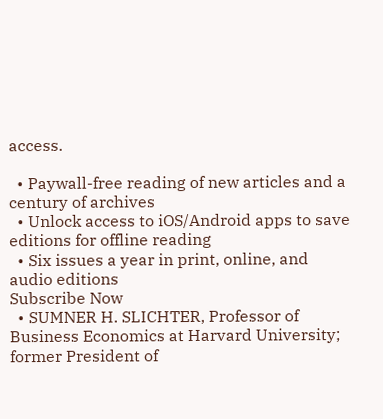access.

  • Paywall-free reading of new articles and a century of archives
  • Unlock access to iOS/Android apps to save editions for offline reading
  • Six issues a year in print, online, and audio editions
Subscribe Now
  • SUMNER H. SLICHTER, Professor of Business Economics at Harvard University; former President of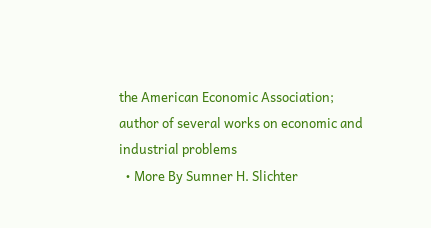the American Economic Association; author of several works on economic and industrial problems
  • More By Sumner H. Slichter